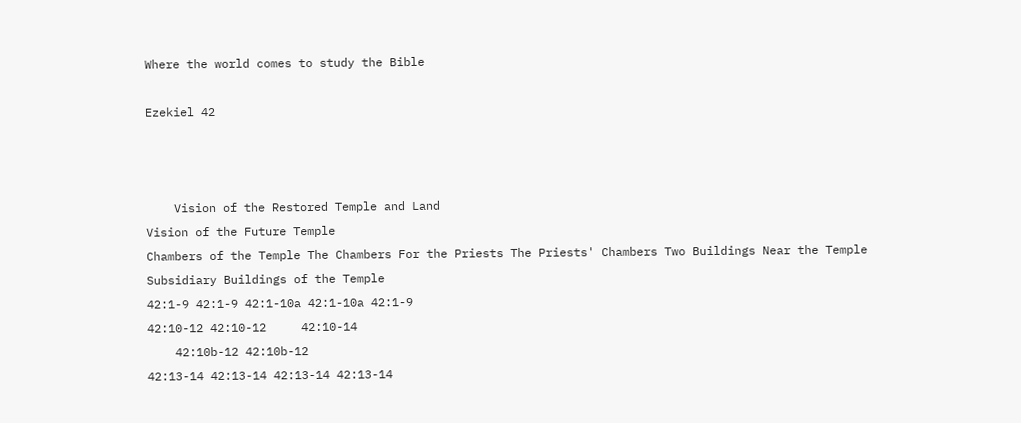Where the world comes to study the Bible

Ezekiel 42



    Vision of the Restored Temple and Land
Vision of the Future Temple
Chambers of the Temple The Chambers For the Priests The Priests' Chambers Two Buildings Near the Temple Subsidiary Buildings of the Temple
42:1-9 42:1-9 42:1-10a 42:1-10a 42:1-9
42:10-12 42:10-12     42:10-14
    42:10b-12 42:10b-12
42:13-14 42:13-14 42:13-14 42:13-14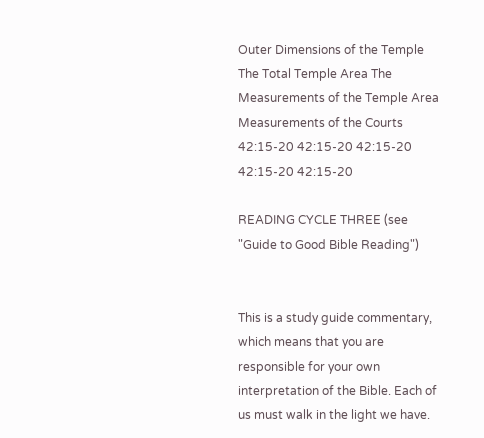Outer Dimensions of the Temple The Total Temple Area The Measurements of the Temple Area Measurements of the Courts
42:15-20 42:15-20 42:15-20 42:15-20 42:15-20

READING CYCLE THREE (see "Guide to Good Bible Reading")


This is a study guide commentary, which means that you are responsible for your own interpretation of the Bible. Each of us must walk in the light we have.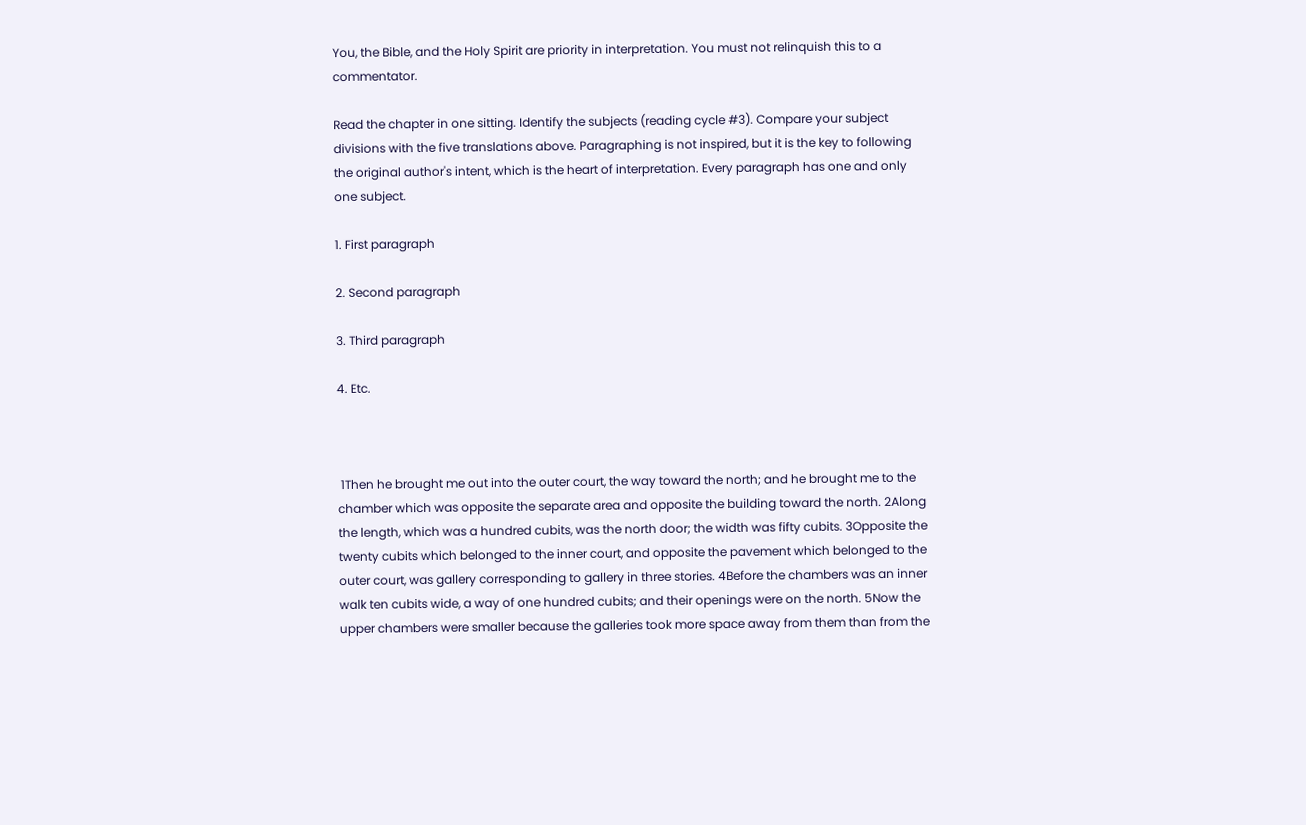You, the Bible, and the Holy Spirit are priority in interpretation. You must not relinquish this to a commentator.

Read the chapter in one sitting. Identify the subjects (reading cycle #3). Compare your subject divisions with the five translations above. Paragraphing is not inspired, but it is the key to following the original author's intent, which is the heart of interpretation. Every paragraph has one and only one subject.

1. First paragraph

2. Second paragraph

3. Third paragraph

4. Etc.



 1Then he brought me out into the outer court, the way toward the north; and he brought me to the chamber which was opposite the separate area and opposite the building toward the north. 2Along the length, which was a hundred cubits, was the north door; the width was fifty cubits. 3Opposite the twenty cubits which belonged to the inner court, and opposite the pavement which belonged to the outer court, was gallery corresponding to gallery in three stories. 4Before the chambers was an inner walk ten cubits wide, a way of one hundred cubits; and their openings were on the north. 5Now the upper chambers were smaller because the galleries took more space away from them than from the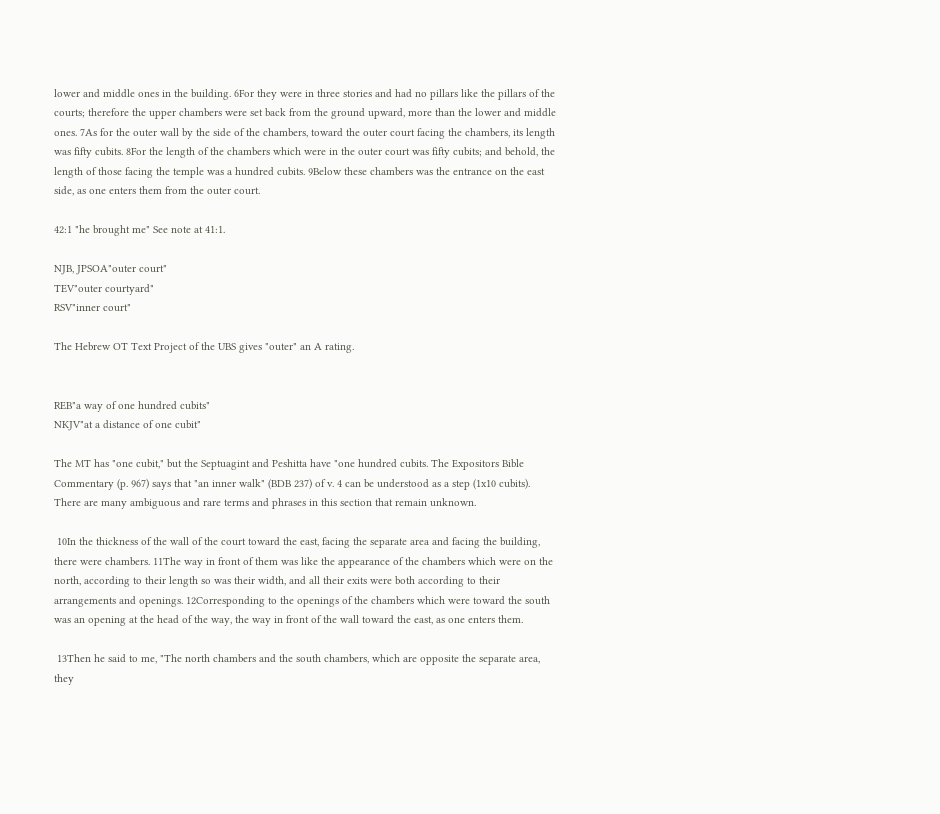lower and middle ones in the building. 6For they were in three stories and had no pillars like the pillars of the courts; therefore the upper chambers were set back from the ground upward, more than the lower and middle ones. 7As for the outer wall by the side of the chambers, toward the outer court facing the chambers, its length was fifty cubits. 8For the length of the chambers which were in the outer court was fifty cubits; and behold, the length of those facing the temple was a hundred cubits. 9Below these chambers was the entrance on the east side, as one enters them from the outer court.

42:1 "he brought me" See note at 41:1.

NJB, JPSOA"outer court"
TEV"outer courtyard"
RSV"inner court"

The Hebrew OT Text Project of the UBS gives "outer" an A rating.


REB"a way of one hundred cubits"
NKJV"at a distance of one cubit"

The MT has "one cubit," but the Septuagint and Peshitta have "one hundred cubits. The Expositors Bible Commentary (p. 967) says that "an inner walk" (BDB 237) of v. 4 can be understood as a step (1x10 cubits). There are many ambiguous and rare terms and phrases in this section that remain unknown.

 10In the thickness of the wall of the court toward the east, facing the separate area and facing the building, there were chambers. 11The way in front of them was like the appearance of the chambers which were on the north, according to their length so was their width, and all their exits were both according to their arrangements and openings. 12Corresponding to the openings of the chambers which were toward the south was an opening at the head of the way, the way in front of the wall toward the east, as one enters them.

 13Then he said to me, "The north chambers and the south chambers, which are opposite the separate area, they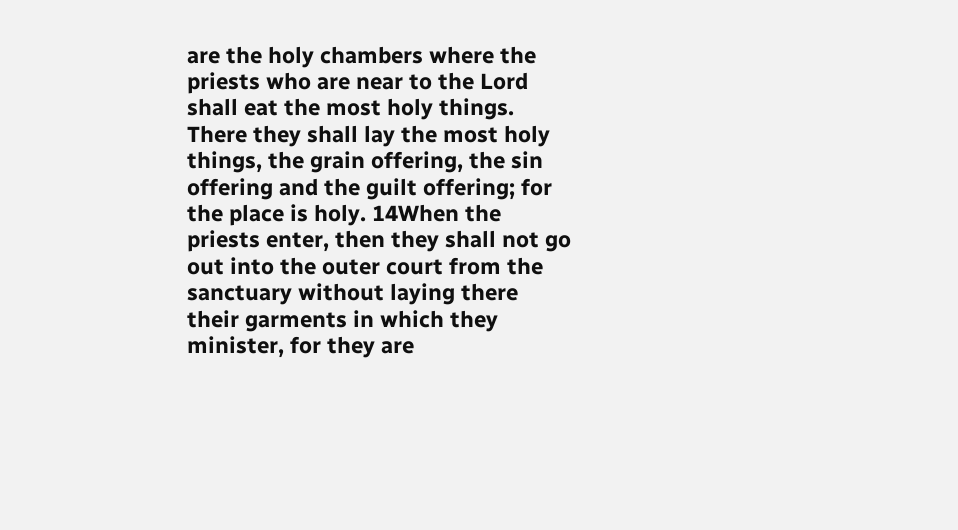are the holy chambers where the priests who are near to the Lord shall eat the most holy things. There they shall lay the most holy things, the grain offering, the sin offering and the guilt offering; for the place is holy. 14When the priests enter, then they shall not go out into the outer court from the sanctuary without laying there their garments in which they minister, for they are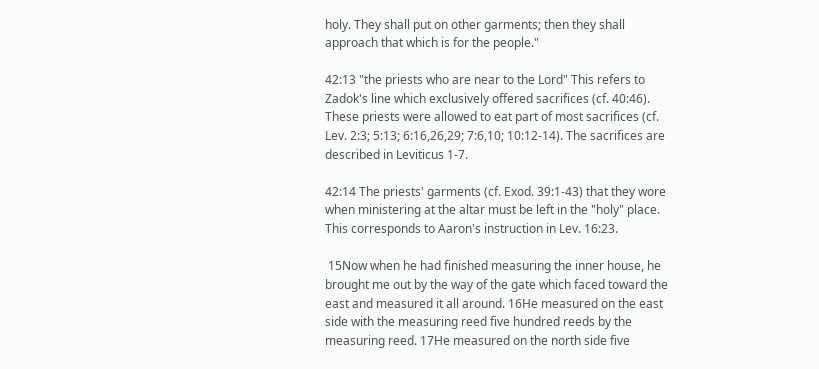holy. They shall put on other garments; then they shall approach that which is for the people."

42:13 "the priests who are near to the Lord" This refers to Zadok's line which exclusively offered sacrifices (cf. 40:46). These priests were allowed to eat part of most sacrifices (cf. Lev. 2:3; 5:13; 6:16,26,29; 7:6,10; 10:12-14). The sacrifices are described in Leviticus 1-7.

42:14 The priests' garments (cf. Exod. 39:1-43) that they wore when ministering at the altar must be left in the "holy" place. This corresponds to Aaron's instruction in Lev. 16:23.

 15Now when he had finished measuring the inner house, he brought me out by the way of the gate which faced toward the east and measured it all around. 16He measured on the east side with the measuring reed five hundred reeds by the measuring reed. 17He measured on the north side five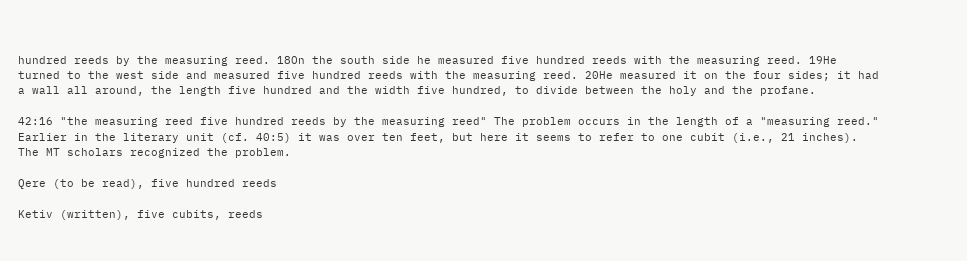hundred reeds by the measuring reed. 18On the south side he measured five hundred reeds with the measuring reed. 19He turned to the west side and measured five hundred reeds with the measuring reed. 20He measured it on the four sides; it had a wall all around, the length five hundred and the width five hundred, to divide between the holy and the profane.

42:16 "the measuring reed five hundred reeds by the measuring reed" The problem occurs in the length of a "measuring reed." Earlier in the literary unit (cf. 40:5) it was over ten feet, but here it seems to refer to one cubit (i.e., 21 inches). The MT scholars recognized the problem.

Qere (to be read), five hundred reeds

Ketiv (written), five cubits, reeds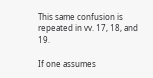This same confusion is repeated in vv. 17, 18, and 19.

If one assumes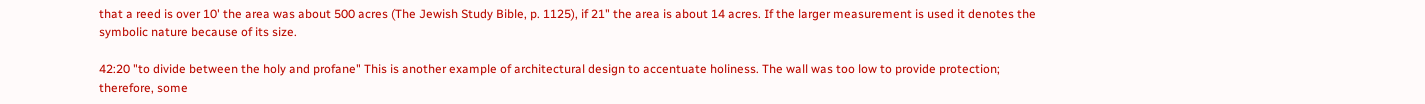that a reed is over 10' the area was about 500 acres (The Jewish Study Bible, p. 1125), if 21" the area is about 14 acres. If the larger measurement is used it denotes the symbolic nature because of its size.

42:20 "to divide between the holy and profane" This is another example of architectural design to accentuate holiness. The wall was too low to provide protection; therefore, some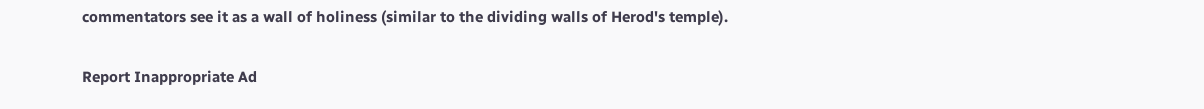commentators see it as a wall of holiness (similar to the dividing walls of Herod's temple).

Report Inappropriate Ad